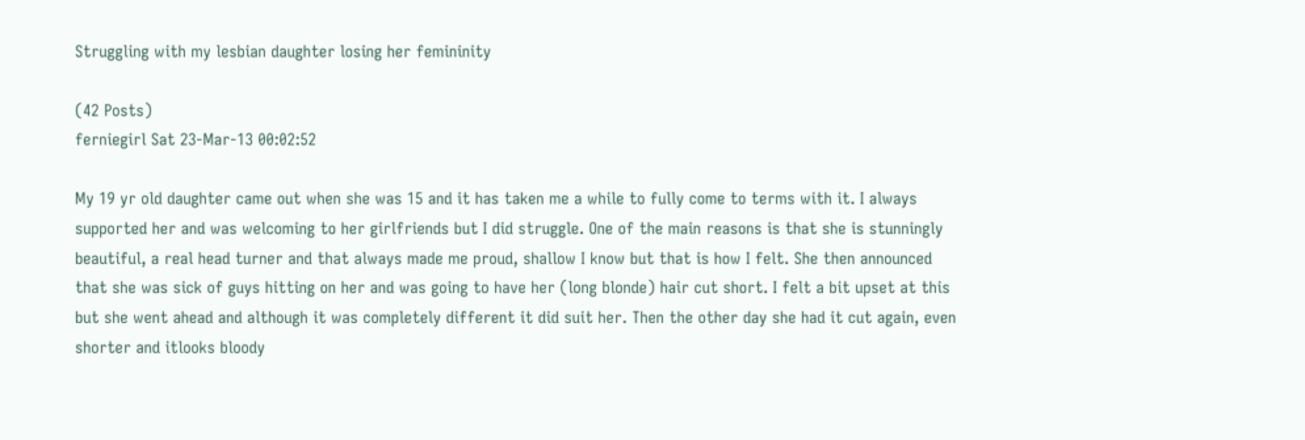Struggling with my lesbian daughter losing her femininity

(42 Posts)
ferniegirl Sat 23-Mar-13 00:02:52

My 19 yr old daughter came out when she was 15 and it has taken me a while to fully come to terms with it. I always supported her and was welcoming to her girlfriends but I did struggle. One of the main reasons is that she is stunningly beautiful, a real head turner and that always made me proud, shallow I know but that is how I felt. She then announced that she was sick of guys hitting on her and was going to have her (long blonde) hair cut short. I felt a bit upset at this but she went ahead and although it was completely different it did suit her. Then the other day she had it cut again, even shorter and itlooks bloody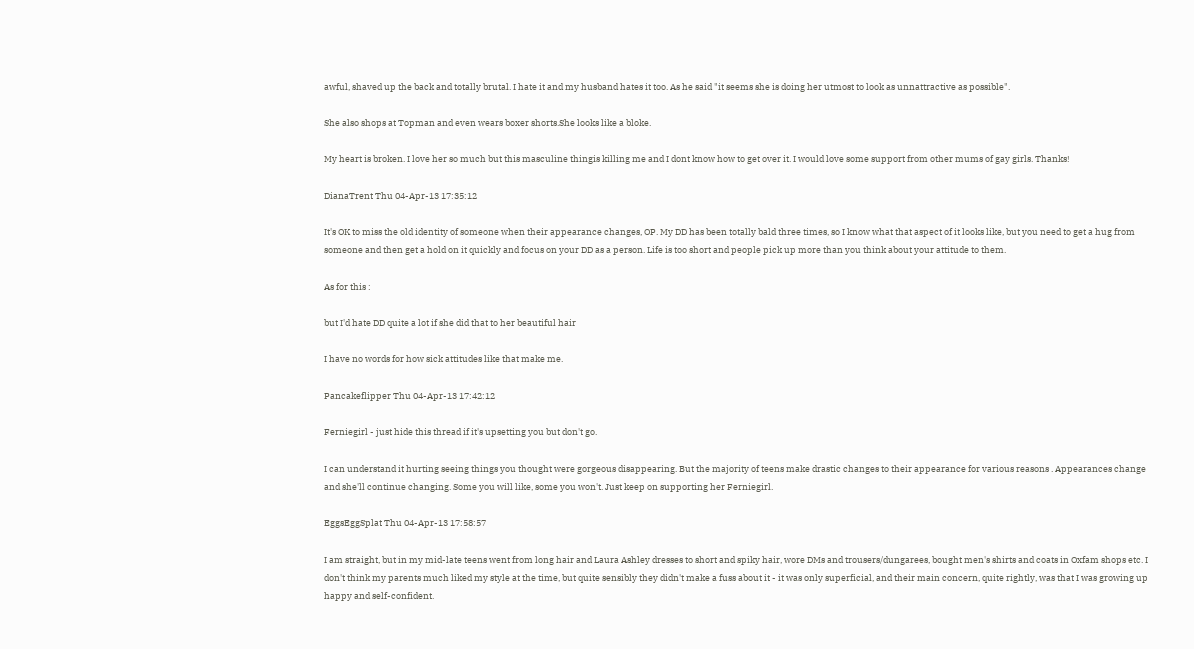awful, shaved up the back and totally brutal. I hate it and my husband hates it too. As he said "it seems she is doing her utmost to look as unnattractive as possible".

She also shops at Topman and even wears boxer shorts.She looks like a bloke.

My heart is broken. I love her so much but this masculine thingis killing me and I dont know how to get over it. I would love some support from other mums of gay girls. Thanks!

DianaTrent Thu 04-Apr-13 17:35:12

It's OK to miss the old identity of someone when their appearance changes, OP. My DD has been totally bald three times, so I know what that aspect of it looks like, but you need to get a hug from someone and then get a hold on it quickly and focus on your DD as a person. Life is too short and people pick up more than you think about your attitude to them.

As for this :

but I'd hate DD quite a lot if she did that to her beautiful hair

I have no words for how sick attitudes like that make me.

Pancakeflipper Thu 04-Apr-13 17:42:12

Ferniegirl - just hide this thread if it's upsetting you but don't go.

I can understand it hurting seeing things you thought were gorgeous disappearing. But the majority of teens make drastic changes to their appearance for various reasons . Appearances change and she'll continue changing. Some you will like, some you won't. Just keep on supporting her Ferniegirl.

EggsEggSplat Thu 04-Apr-13 17:58:57

I am straight, but in my mid-late teens went from long hair and Laura Ashley dresses to short and spiky hair, wore DMs and trousers/dungarees, bought men's shirts and coats in Oxfam shops etc. I don't think my parents much liked my style at the time, but quite sensibly they didn't make a fuss about it - it was only superficial, and their main concern, quite rightly, was that I was growing up happy and self-confident.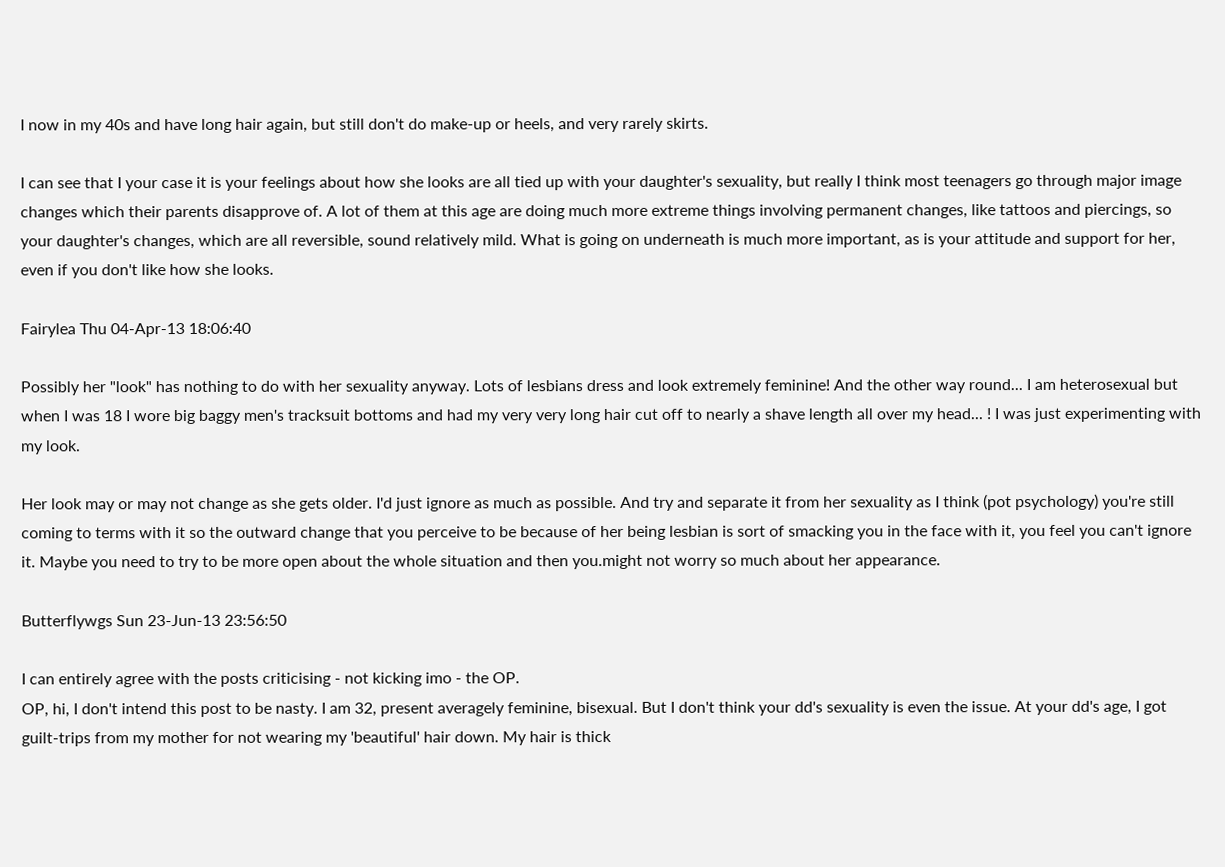I now in my 40s and have long hair again, but still don't do make-up or heels, and very rarely skirts.

I can see that I your case it is your feelings about how she looks are all tied up with your daughter's sexuality, but really I think most teenagers go through major image changes which their parents disapprove of. A lot of them at this age are doing much more extreme things involving permanent changes, like tattoos and piercings, so your daughter's changes, which are all reversible, sound relatively mild. What is going on underneath is much more important, as is your attitude and support for her, even if you don't like how she looks.

Fairylea Thu 04-Apr-13 18:06:40

Possibly her "look" has nothing to do with her sexuality anyway. Lots of lesbians dress and look extremely feminine! And the other way round... I am heterosexual but when I was 18 I wore big baggy men's tracksuit bottoms and had my very very long hair cut off to nearly a shave length all over my head... ! I was just experimenting with my look.

Her look may or may not change as she gets older. I'd just ignore as much as possible. And try and separate it from her sexuality as I think (pot psychology) you're still coming to terms with it so the outward change that you perceive to be because of her being lesbian is sort of smacking you in the face with it, you feel you can't ignore it. Maybe you need to try to be more open about the whole situation and then you.might not worry so much about her appearance.

Butterflywgs Sun 23-Jun-13 23:56:50

I can entirely agree with the posts criticising - not kicking imo - the OP.
OP, hi, I don't intend this post to be nasty. I am 32, present averagely feminine, bisexual. But I don't think your dd's sexuality is even the issue. At your dd's age, I got guilt-trips from my mother for not wearing my 'beautiful' hair down. My hair is thick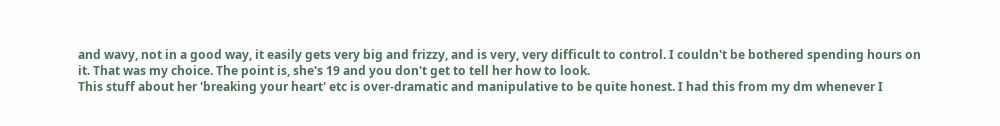and wavy, not in a good way, it easily gets very big and frizzy, and is very, very difficult to control. I couldn't be bothered spending hours on it. That was my choice. The point is, she's 19 and you don't get to tell her how to look.
This stuff about her 'breaking your heart' etc is over-dramatic and manipulative to be quite honest. I had this from my dm whenever I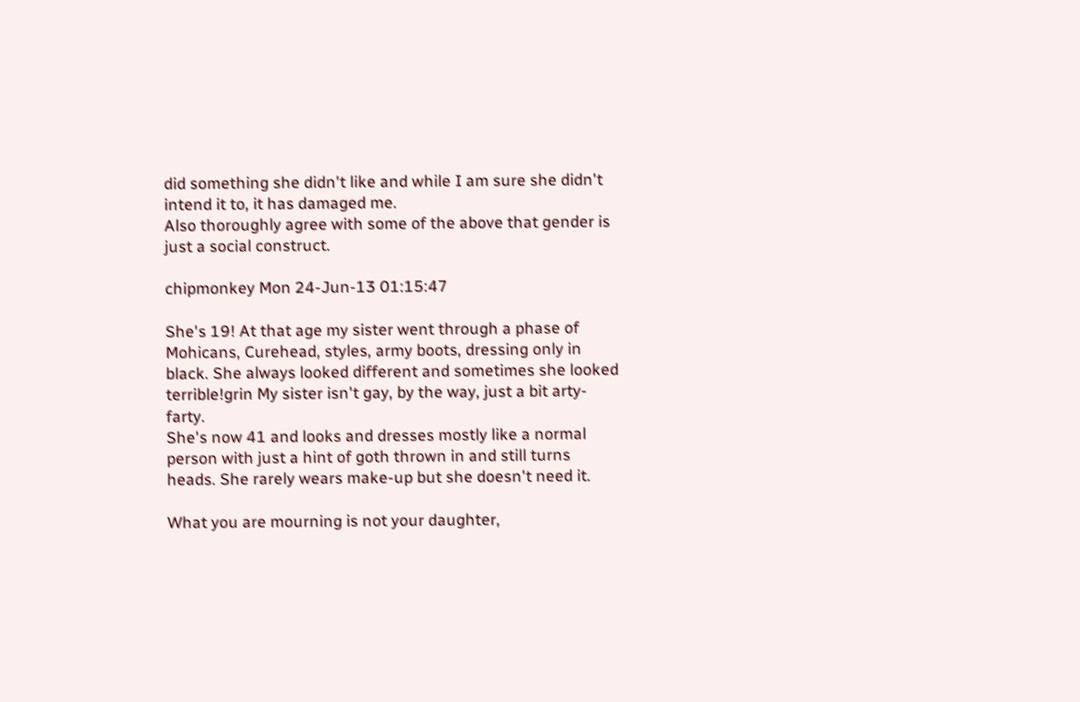did something she didn't like and while I am sure she didn't intend it to, it has damaged me.
Also thoroughly agree with some of the above that gender is just a social construct.

chipmonkey Mon 24-Jun-13 01:15:47

She's 19! At that age my sister went through a phase of Mohicans, Curehead, styles, army boots, dressing only in black. She always looked different and sometimes she looked terrible!grin My sister isn't gay, by the way, just a bit arty-farty.
She's now 41 and looks and dresses mostly like a normal person with just a hint of goth thrown in and still turns heads. She rarely wears make-up but she doesn't need it.

What you are mourning is not your daughter,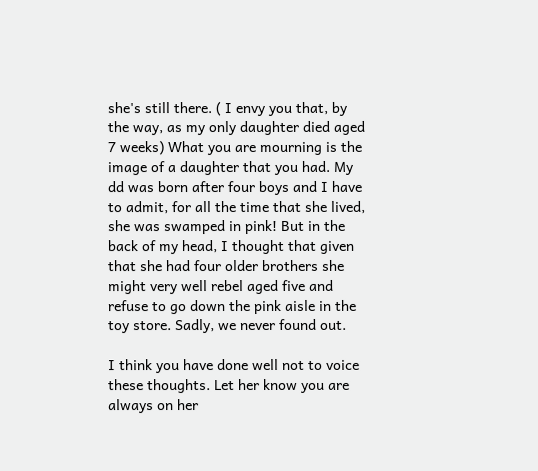she's still there. ( I envy you that, by the way, as my only daughter died aged 7 weeks) What you are mourning is the image of a daughter that you had. My dd was born after four boys and I have to admit, for all the time that she lived, she was swamped in pink! But in the back of my head, I thought that given that she had four older brothers she might very well rebel aged five and refuse to go down the pink aisle in the toy store. Sadly, we never found out.

I think you have done well not to voice these thoughts. Let her know you are always on her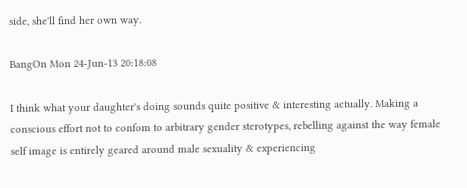side, she'll find her own way.

BangOn Mon 24-Jun-13 20:18:08

I think what your daughter's doing sounds quite positive & interesting actually. Making a conscious effort not to confom to arbitrary gender sterotypes, rebelling against the way female self image is entirely geared around male sexuality & experiencing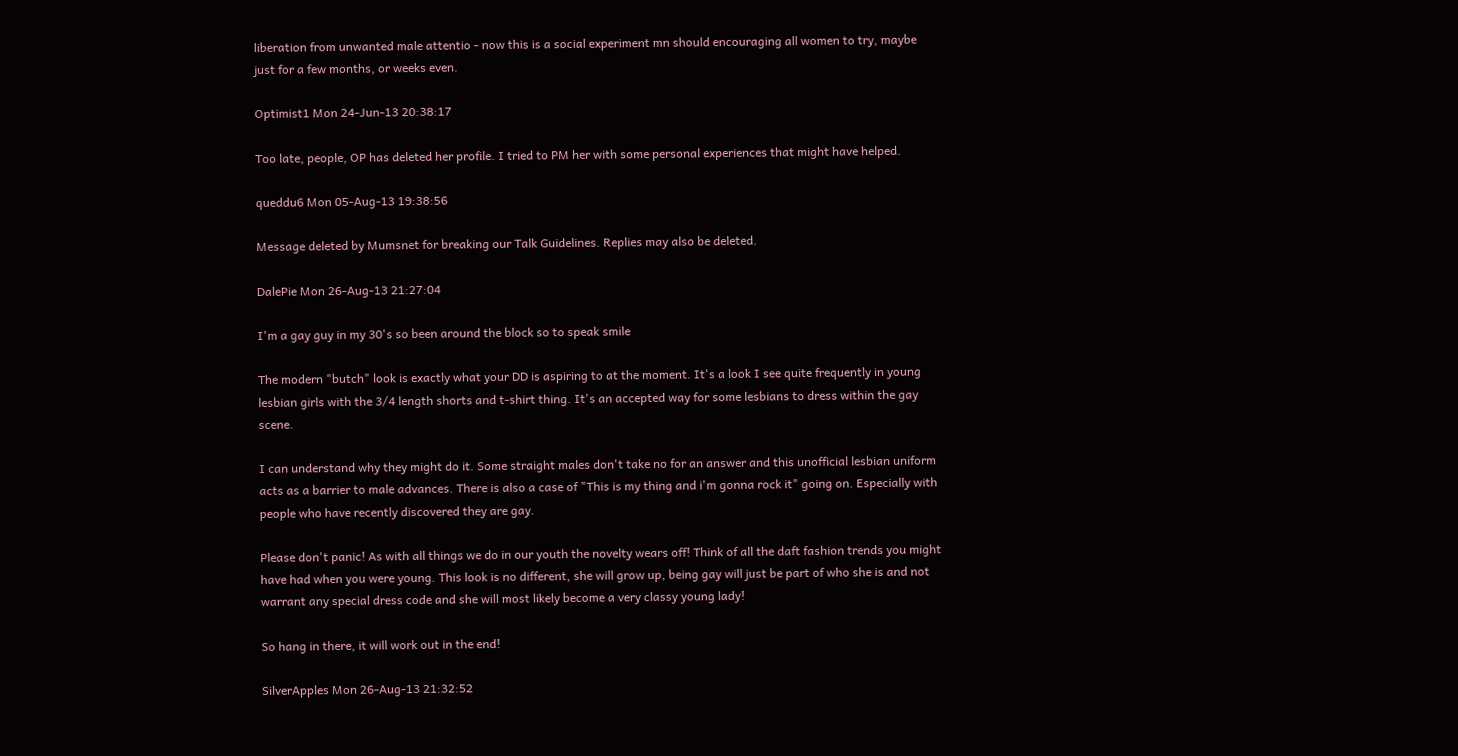liberation from unwanted male attentio - now this is a social experiment mn should encouraging all women to try, maybe just for a few months, or weeks even.

Optimist1 Mon 24-Jun-13 20:38:17

Too late, people, OP has deleted her profile. I tried to PM her with some personal experiences that might have helped.

queddu6 Mon 05-Aug-13 19:38:56

Message deleted by Mumsnet for breaking our Talk Guidelines. Replies may also be deleted.

DalePie Mon 26-Aug-13 21:27:04

I'm a gay guy in my 30's so been around the block so to speak smile

The modern "butch" look is exactly what your DD is aspiring to at the moment. It's a look I see quite frequently in young lesbian girls with the 3/4 length shorts and t-shirt thing. It's an accepted way for some lesbians to dress within the gay scene.

I can understand why they might do it. Some straight males don't take no for an answer and this unofficial lesbian uniform acts as a barrier to male advances. There is also a case of "This is my thing and i'm gonna rock it" going on. Especially with people who have recently discovered they are gay.

Please don't panic! As with all things we do in our youth the novelty wears off! Think of all the daft fashion trends you might have had when you were young. This look is no different, she will grow up, being gay will just be part of who she is and not warrant any special dress code and she will most likely become a very classy young lady!

So hang in there, it will work out in the end!

SilverApples Mon 26-Aug-13 21:32:52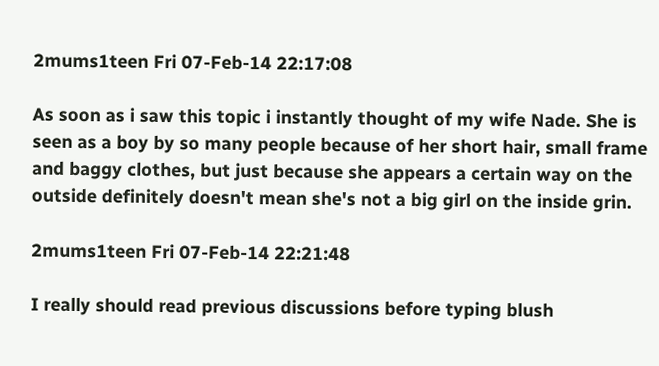2mums1teen Fri 07-Feb-14 22:17:08

As soon as i saw this topic i instantly thought of my wife Nade. She is seen as a boy by so many people because of her short hair, small frame and baggy clothes, but just because she appears a certain way on the outside definitely doesn't mean she's not a big girl on the inside grin.

2mums1teen Fri 07-Feb-14 22:21:48

I really should read previous discussions before typing blush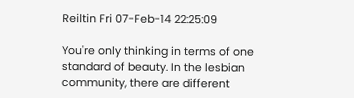Reiltin Fri 07-Feb-14 22:25:09

You're only thinking in terms of one standard of beauty. In the lesbian community, there are different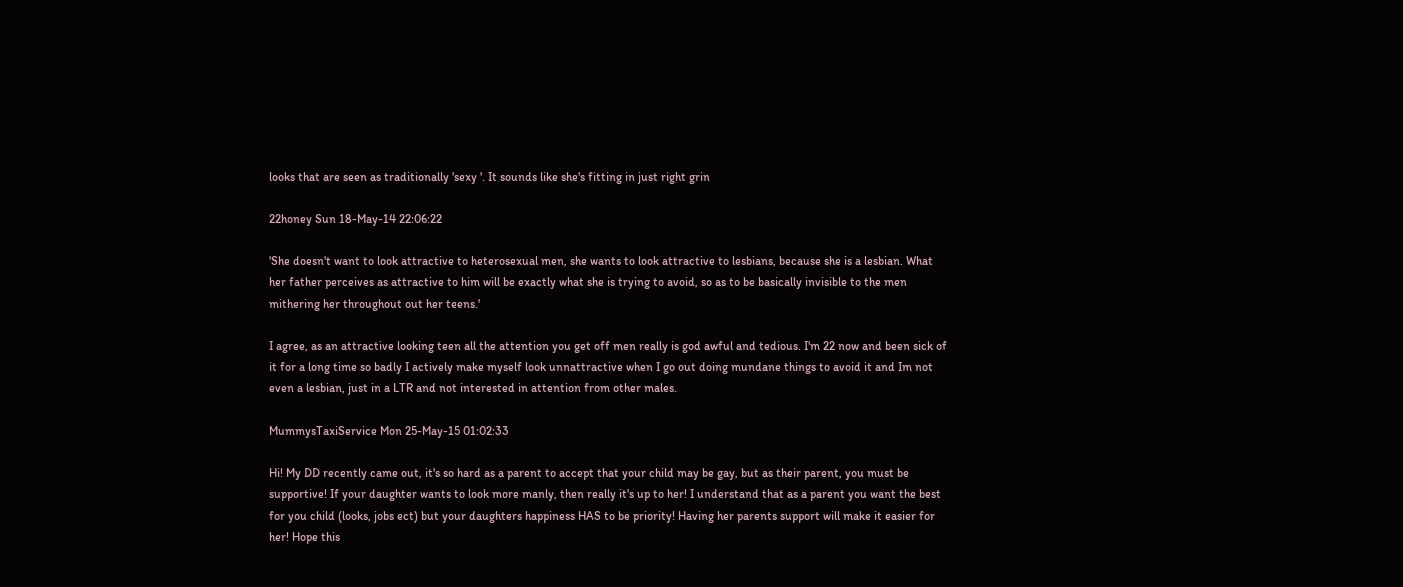looks that are seen as traditionally 'sexy '. It sounds like she's fitting in just right grin

22honey Sun 18-May-14 22:06:22

'She doesn't want to look attractive to heterosexual men, she wants to look attractive to lesbians, because she is a lesbian. What her father perceives as attractive to him will be exactly what she is trying to avoid, so as to be basically invisible to the men mithering her throughout out her teens.'

I agree, as an attractive looking teen all the attention you get off men really is god awful and tedious. I'm 22 now and been sick of it for a long time so badly I actively make myself look unnattractive when I go out doing mundane things to avoid it and Im not even a lesbian, just in a LTR and not interested in attention from other males.

MummysTaxiService Mon 25-May-15 01:02:33

Hi! My DD recently came out, it's so hard as a parent to accept that your child may be gay, but as their parent, you must be supportive! If your daughter wants to look more manly, then really it's up to her! I understand that as a parent you want the best for you child (looks, jobs ect) but your daughters happiness HAS to be priority! Having her parents support will make it easier for her! Hope this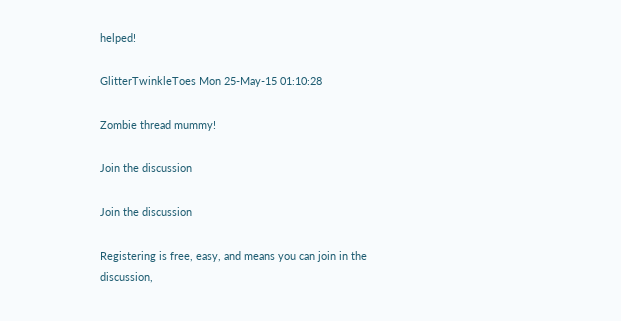helped!

GlitterTwinkleToes Mon 25-May-15 01:10:28

Zombie thread mummy!

Join the discussion

Join the discussion

Registering is free, easy, and means you can join in the discussion,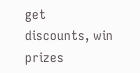get discounts, win prizes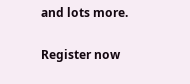and lots more.

Register now